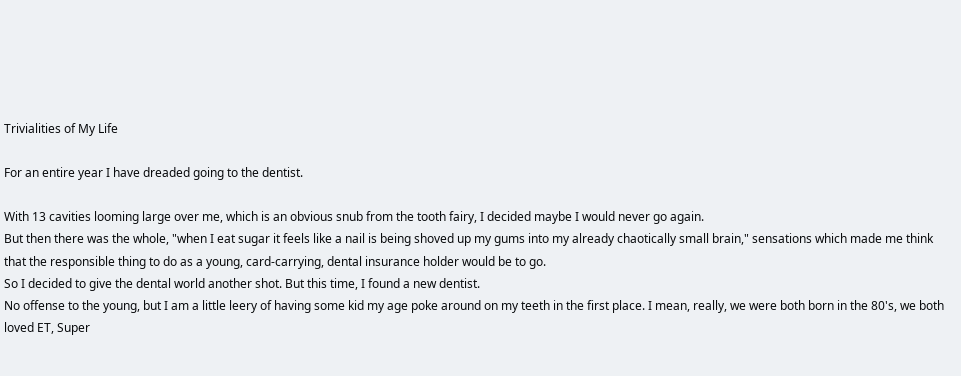Trivialities of My Life

For an entire year I have dreaded going to the dentist.

With 13 cavities looming large over me, which is an obvious snub from the tooth fairy, I decided maybe I would never go again.
But then there was the whole, "when I eat sugar it feels like a nail is being shoved up my gums into my already chaotically small brain," sensations which made me think that the responsible thing to do as a young, card-carrying, dental insurance holder would be to go.
So I decided to give the dental world another shot. But this time, I found a new dentist.
No offense to the young, but I am a little leery of having some kid my age poke around on my teeth in the first place. I mean, really, we were both born in the 80's, we both loved ET, Super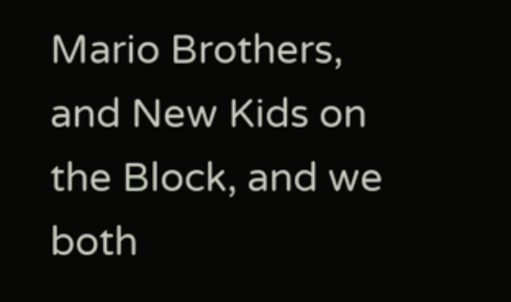Mario Brothers, and New Kids on the Block, and we both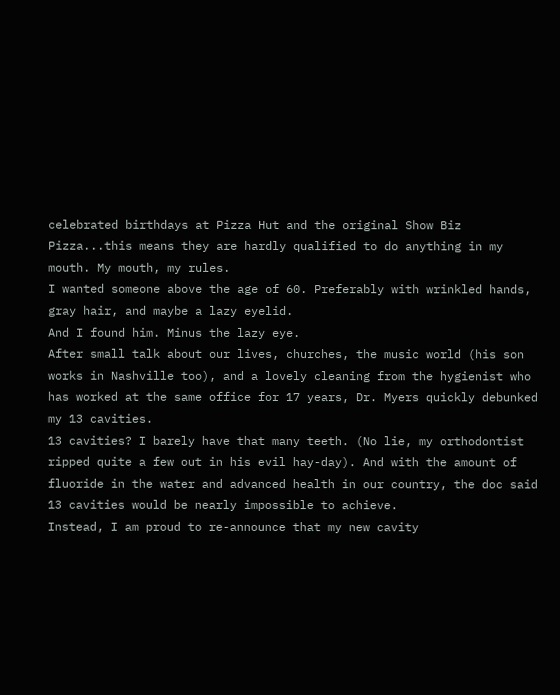celebrated birthdays at Pizza Hut and the original Show Biz Pizza...this means they are hardly qualified to do anything in my mouth. My mouth, my rules.
I wanted someone above the age of 60. Preferably with wrinkled hands, gray hair, and maybe a lazy eyelid.
And I found him. Minus the lazy eye.
After small talk about our lives, churches, the music world (his son works in Nashville too), and a lovely cleaning from the hygienist who has worked at the same office for 17 years, Dr. Myers quickly debunked my 13 cavities.
13 cavities? I barely have that many teeth. (No lie, my orthodontist ripped quite a few out in his evil hay-day). And with the amount of fluoride in the water and advanced health in our country, the doc said 13 cavities would be nearly impossible to achieve.
Instead, I am proud to re-announce that my new cavity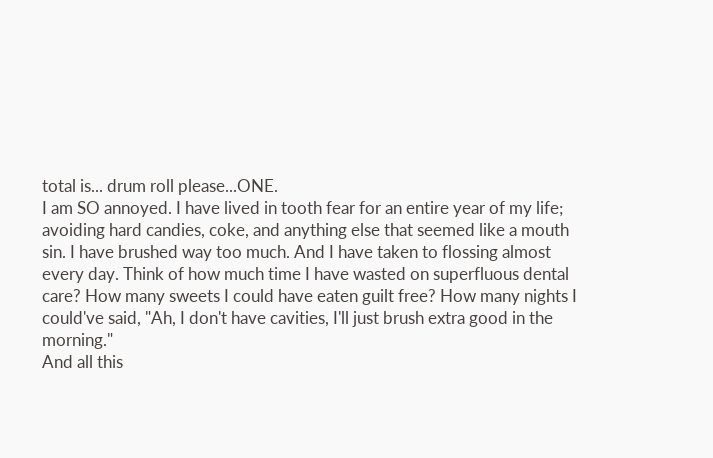total is... drum roll please...ONE.
I am SO annoyed. I have lived in tooth fear for an entire year of my life; avoiding hard candies, coke, and anything else that seemed like a mouth sin. I have brushed way too much. And I have taken to flossing almost every day. Think of how much time I have wasted on superfluous dental care? How many sweets I could have eaten guilt free? How many nights I could've said, "Ah, I don't have cavities, I'll just brush extra good in the morning."
And all this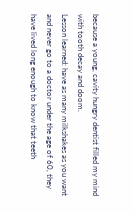because a young, cavity hungry dentist filled my mind with tooth decay and doom.
Lesson learned: have as many milkshakes as you want and never go to a doctor under the age of 60, they have lived long enough to know that teeth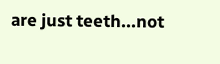are just teeth...not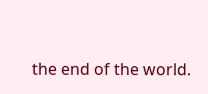the end of the world.